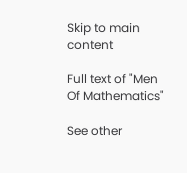Skip to main content

Full text of "Men Of Mathematics"

See other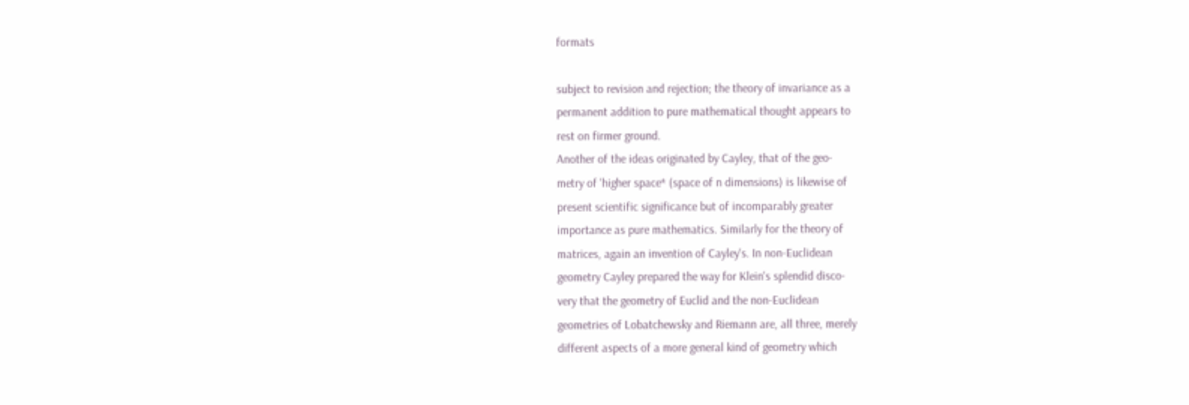formats

subject to revision and rejection; the theory of invariance as a
permanent addition to pure mathematical thought appears to
rest on firmer ground.
Another of the ideas originated by Cayley, that of the geo-
metry of 'higher space* (space of n dimensions) is likewise of
present scientific significance but of incomparably greater
importance as pure mathematics. Similarly for the theory of
matrices, again an invention of Cayley's. In non-Euclidean
geometry Cayley prepared the way for Klein's splendid disco-
very that the geometry of Euclid and the non-Euclidean
geometries of Lobatchewsky and Riemann are, all three, merely
different aspects of a more general kind of geometry which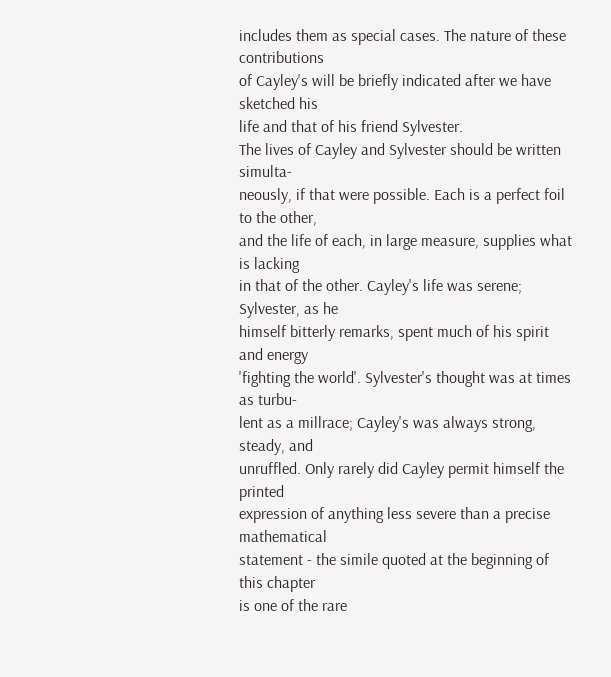includes them as special cases. The nature of these contributions
of Cayley's will be briefly indicated after we have sketched his
life and that of his friend Sylvester.
The lives of Cayley and Sylvester should be written simulta-
neously, if that were possible. Each is a perfect foil to the other,
and the life of each, in large measure, supplies what is lacking
in that of the other. Cayley's life was serene; Sylvester, as he
himself bitterly remarks, spent much of his spirit and energy
'fighting the world'. Sylvester's thought was at times as turbu-
lent as a millrace; Cayley's was always strong, steady, and
unruffled. Only rarely did Cayley permit himself the printed
expression of anything less severe than a precise mathematical
statement - the simile quoted at the beginning of this chapter
is one of the rare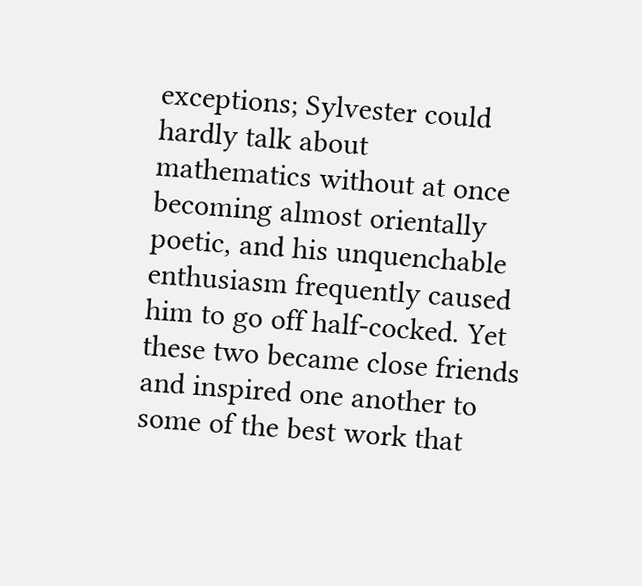exceptions; Sylvester could hardly talk about
mathematics without at once becoming almost orientally
poetic, and his unquenchable enthusiasm frequently caused
him to go off half-cocked. Yet these two became close friends
and inspired one another to some of the best work that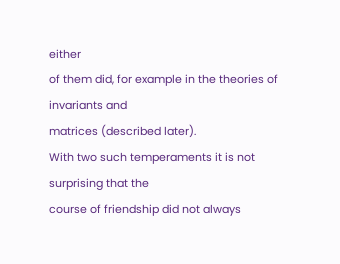either
of them did, for example in the theories of invariants and
matrices (described later).
With two such temperaments it is not surprising that the
course of friendship did not always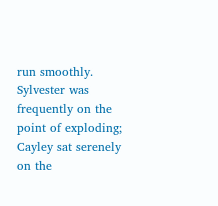run smoothly. Sylvester was
frequently on the point of exploding; Cayley sat serenely on the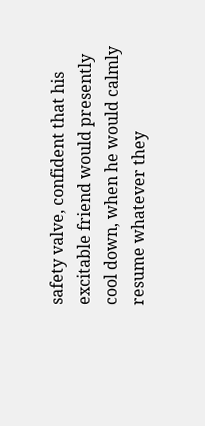safety valve, confident that his excitable friend would presently
cool down, when he would calmly resume whatever they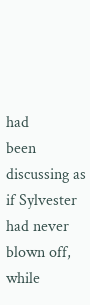had
been discussing as if Sylvester had never blown off, while